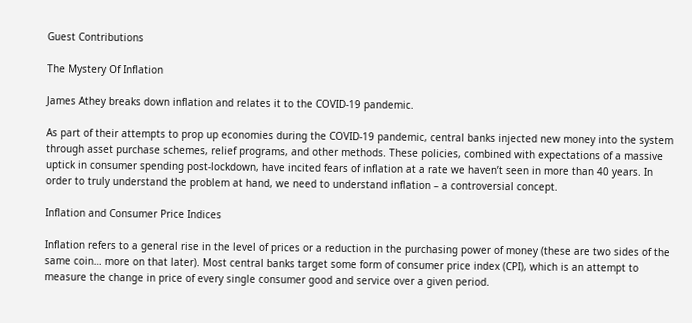Guest Contributions

The Mystery Of Inflation

James Athey breaks down inflation and relates it to the COVID-19 pandemic.

As part of their attempts to prop up economies during the COVID-19 pandemic, central banks injected new money into the system through asset purchase schemes, relief programs, and other methods. These policies, combined with expectations of a massive uptick in consumer spending post-lockdown, have incited fears of inflation at a rate we haven’t seen in more than 40 years. In order to truly understand the problem at hand, we need to understand inflation – a controversial concept.

Inflation and Consumer Price Indices

Inflation refers to a general rise in the level of prices or a reduction in the purchasing power of money (these are two sides of the same coin… more on that later). Most central banks target some form of consumer price index (CPI), which is an attempt to measure the change in price of every single consumer good and service over a given period.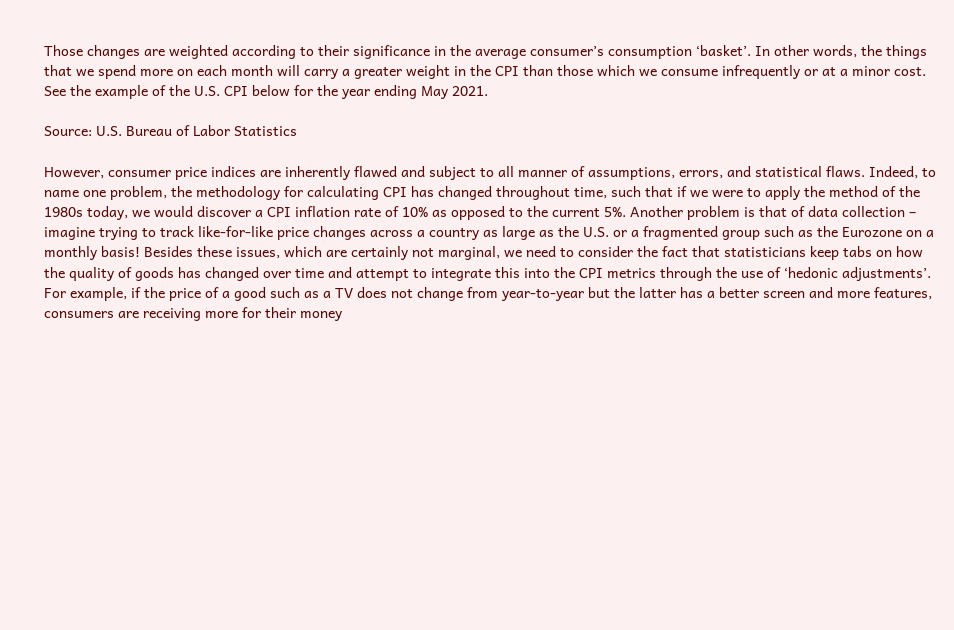Those changes are weighted according to their significance in the average consumer’s consumption ‘basket’. In other words, the things that we spend more on each month will carry a greater weight in the CPI than those which we consume infrequently or at a minor cost. See the example of the U.S. CPI below for the year ending May 2021.

Source: U.S. Bureau of Labor Statistics

However, consumer price indices are inherently flawed and subject to all manner of assumptions, errors, and statistical flaws. Indeed, to name one problem, the methodology for calculating CPI has changed throughout time, such that if we were to apply the method of the 1980s today, we would discover a CPI inflation rate of 10% as opposed to the current 5%. Another problem is that of data collection – imagine trying to track like-for-like price changes across a country as large as the U.S. or a fragmented group such as the Eurozone on a monthly basis! Besides these issues, which are certainly not marginal, we need to consider the fact that statisticians keep tabs on how the quality of goods has changed over time and attempt to integrate this into the CPI metrics through the use of ‘hedonic adjustments’. For example, if the price of a good such as a TV does not change from year-to-year but the latter has a better screen and more features, consumers are receiving more for their money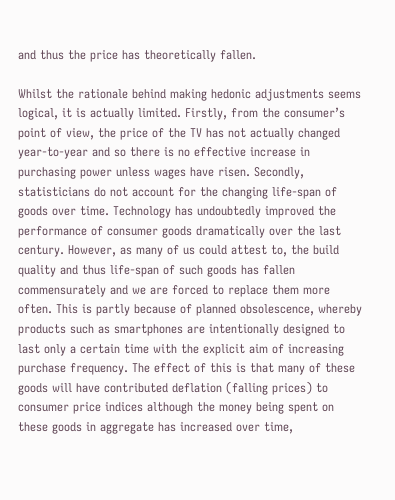and thus the price has theoretically fallen.

Whilst the rationale behind making hedonic adjustments seems logical, it is actually limited. Firstly, from the consumer’s point of view, the price of the TV has not actually changed year-to-year and so there is no effective increase in purchasing power unless wages have risen. Secondly, statisticians do not account for the changing life-span of goods over time. Technology has undoubtedly improved the performance of consumer goods dramatically over the last century. However, as many of us could attest to, the build quality and thus life-span of such goods has fallen commensurately and we are forced to replace them more often. This is partly because of planned obsolescence, whereby products such as smartphones are intentionally designed to last only a certain time with the explicit aim of increasing purchase frequency. The effect of this is that many of these goods will have contributed deflation (falling prices) to consumer price indices although the money being spent on these goods in aggregate has increased over time,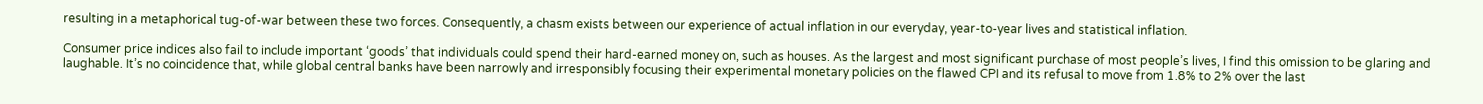resulting in a metaphorical tug-of-war between these two forces. Consequently, a chasm exists between our experience of actual inflation in our everyday, year-to-year lives and statistical inflation.

Consumer price indices also fail to include important ‘goods’ that individuals could spend their hard-earned money on, such as houses. As the largest and most significant purchase of most people’s lives, I find this omission to be glaring and laughable. It’s no coincidence that, while global central banks have been narrowly and irresponsibly focusing their experimental monetary policies on the flawed CPI and its refusal to move from 1.8% to 2% over the last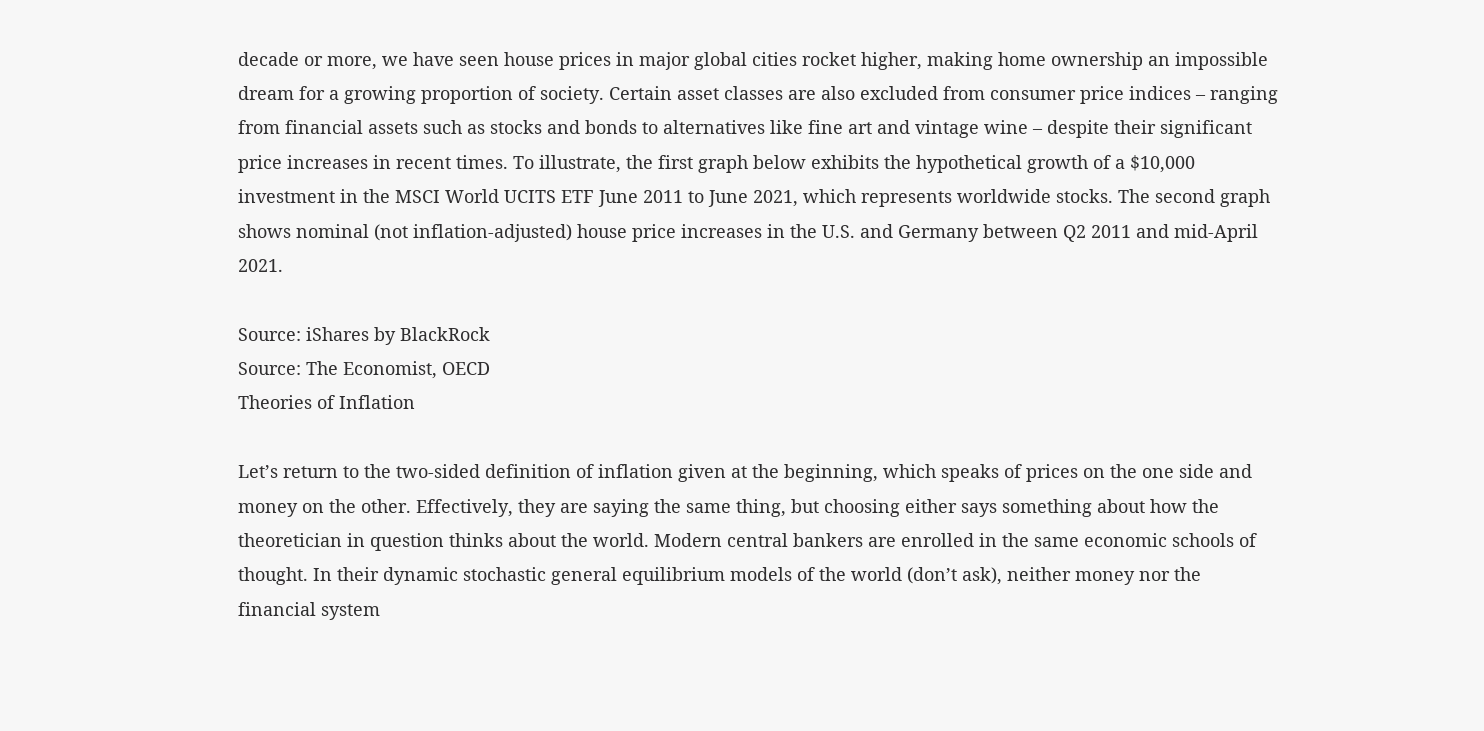decade or more, we have seen house prices in major global cities rocket higher, making home ownership an impossible dream for a growing proportion of society. Certain asset classes are also excluded from consumer price indices – ranging from financial assets such as stocks and bonds to alternatives like fine art and vintage wine – despite their significant price increases in recent times. To illustrate, the first graph below exhibits the hypothetical growth of a $10,000 investment in the MSCI World UCITS ETF June 2011 to June 2021, which represents worldwide stocks. The second graph shows nominal (not inflation-adjusted) house price increases in the U.S. and Germany between Q2 2011 and mid-April 2021.

Source: iShares by BlackRock
Source: The Economist, OECD
Theories of Inflation

Let’s return to the two-sided definition of inflation given at the beginning, which speaks of prices on the one side and money on the other. Effectively, they are saying the same thing, but choosing either says something about how the theoretician in question thinks about the world. Modern central bankers are enrolled in the same economic schools of thought. In their dynamic stochastic general equilibrium models of the world (don’t ask), neither money nor the financial system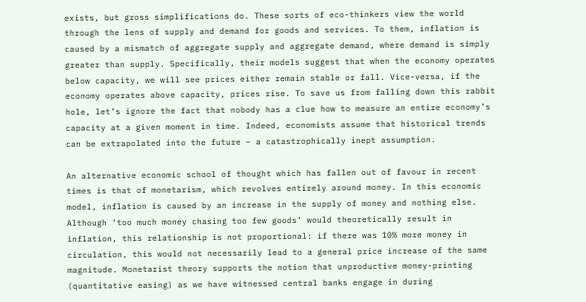exists, but gross simplifications do. These sorts of eco-thinkers view the world through the lens of supply and demand for goods and services. To them, inflation is caused by a mismatch of aggregate supply and aggregate demand, where demand is simply greater than supply. Specifically, their models suggest that when the economy operates below capacity, we will see prices either remain stable or fall. Vice-versa, if the economy operates above capacity, prices rise. To save us from falling down this rabbit hole, let’s ignore the fact that nobody has a clue how to measure an entire economy’s capacity at a given moment in time. Indeed, economists assume that historical trends can be extrapolated into the future – a catastrophically inept assumption.

An alternative economic school of thought which has fallen out of favour in recent times is that of monetarism, which revolves entirely around money. In this economic model, inflation is caused by an increase in the supply of money and nothing else. Although ‘too much money chasing too few goods’ would theoretically result in inflation, this relationship is not proportional: if there was 10% more money in circulation, this would not necessarily lead to a general price increase of the same magnitude. Monetarist theory supports the notion that unproductive money-printing (quantitative easing) as we have witnessed central banks engage in during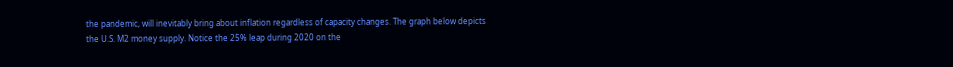the pandemic, will inevitably bring about inflation regardless of capacity changes. The graph below depicts the U.S. M2 money supply. Notice the 25% leap during 2020 on the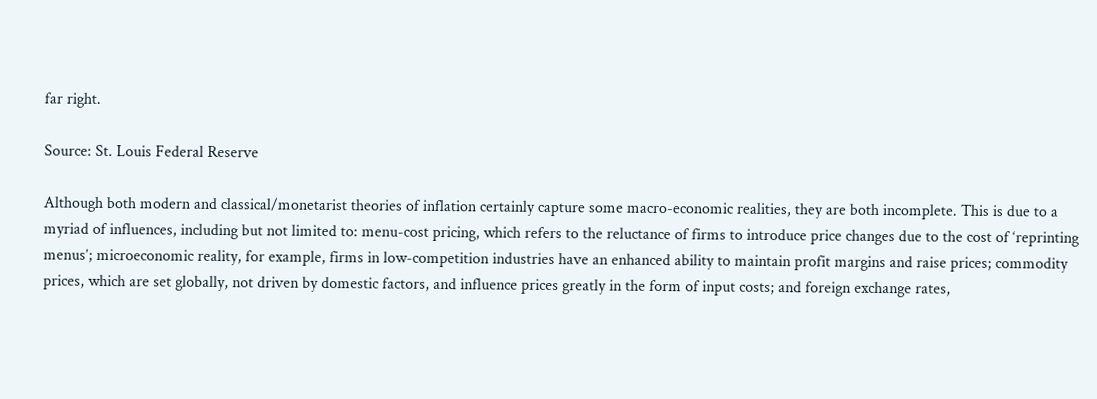far right.

Source: St. Louis Federal Reserve

Although both modern and classical/monetarist theories of inflation certainly capture some macro-economic realities, they are both incomplete. This is due to a myriad of influences, including but not limited to: menu-cost pricing, which refers to the reluctance of firms to introduce price changes due to the cost of ‘reprinting menus’; microeconomic reality, for example, firms in low-competition industries have an enhanced ability to maintain profit margins and raise prices; commodity prices, which are set globally, not driven by domestic factors, and influence prices greatly in the form of input costs; and foreign exchange rates,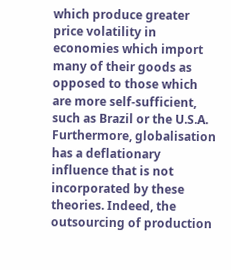which produce greater price volatility in economies which import many of their goods as opposed to those which are more self-sufficient, such as Brazil or the U.S.A. Furthermore, globalisation has a deflationary influence that is not incorporated by these theories. Indeed, the outsourcing of production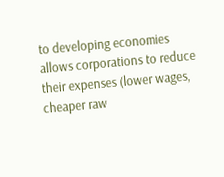to developing economies allows corporations to reduce their expenses (lower wages, cheaper raw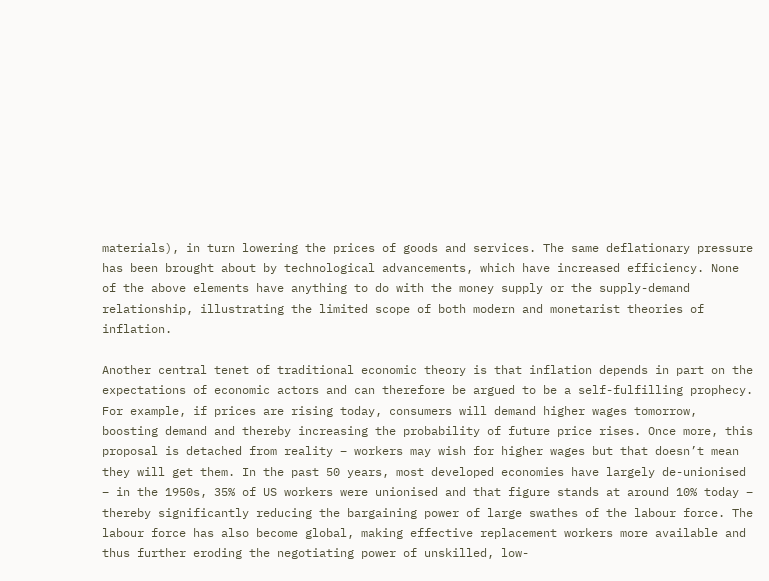materials), in turn lowering the prices of goods and services. The same deflationary pressure has been brought about by technological advancements, which have increased efficiency. None of the above elements have anything to do with the money supply or the supply-demand relationship, illustrating the limited scope of both modern and monetarist theories of inflation.

Another central tenet of traditional economic theory is that inflation depends in part on the expectations of economic actors and can therefore be argued to be a self-fulfilling prophecy. For example, if prices are rising today, consumers will demand higher wages tomorrow, boosting demand and thereby increasing the probability of future price rises. Once more, this proposal is detached from reality – workers may wish for higher wages but that doesn’t mean they will get them. In the past 50 years, most developed economies have largely de-unionised – in the 1950s, 35% of US workers were unionised and that figure stands at around 10% today – thereby significantly reducing the bargaining power of large swathes of the labour force. The labour force has also become global, making effective replacement workers more available and thus further eroding the negotiating power of unskilled, low-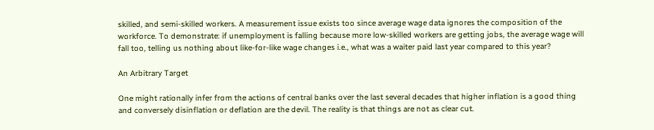skilled, and semi-skilled workers. A measurement issue exists too since average wage data ignores the composition of the workforce. To demonstrate: if unemployment is falling because more low-skilled workers are getting jobs, the average wage will fall too, telling us nothing about like-for-like wage changes i.e., what was a waiter paid last year compared to this year?

An Arbitrary Target

One might rationally infer from the actions of central banks over the last several decades that higher inflation is a good thing and conversely disinflation or deflation are the devil. The reality is that things are not as clear cut.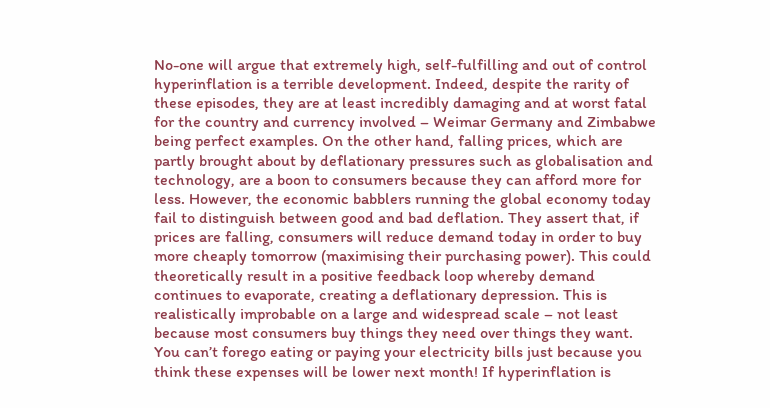No-one will argue that extremely high, self-fulfilling and out of control hyperinflation is a terrible development. Indeed, despite the rarity of these episodes, they are at least incredibly damaging and at worst fatal for the country and currency involved – Weimar Germany and Zimbabwe being perfect examples. On the other hand, falling prices, which are partly brought about by deflationary pressures such as globalisation and technology, are a boon to consumers because they can afford more for less. However, the economic babblers running the global economy today fail to distinguish between good and bad deflation. They assert that, if prices are falling, consumers will reduce demand today in order to buy more cheaply tomorrow (maximising their purchasing power). This could theoretically result in a positive feedback loop whereby demand continues to evaporate, creating a deflationary depression. This is realistically improbable on a large and widespread scale – not least because most consumers buy things they need over things they want. You can’t forego eating or paying your electricity bills just because you think these expenses will be lower next month! If hyperinflation is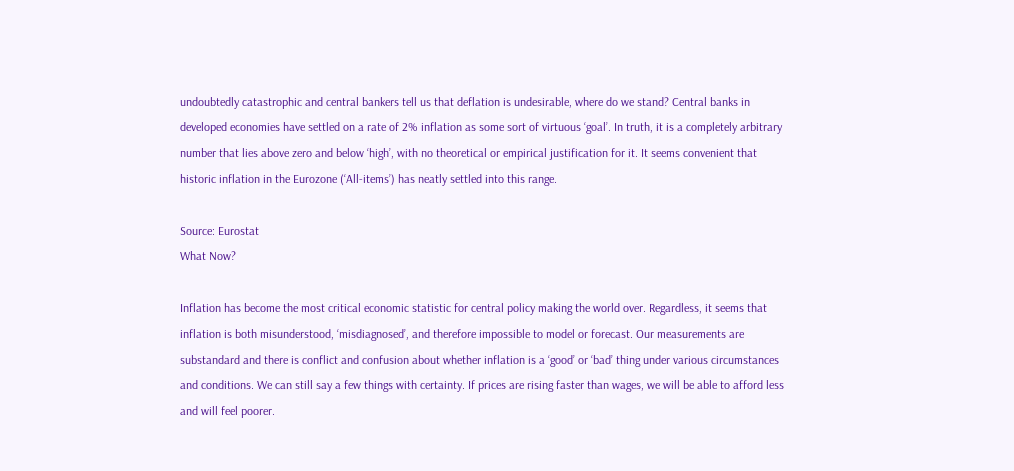undoubtedly catastrophic and central bankers tell us that deflation is undesirable, where do we stand? Central banks in developed economies have settled on a rate of 2% inflation as some sort of virtuous ‘goal’. In truth, it is a completely arbitrary number that lies above zero and below ‘high’, with no theoretical or empirical justification for it. It seems convenient that historic inflation in the Eurozone (‘All-items’) has neatly settled into this range.

Source: Eurostat
What Now?

Inflation has become the most critical economic statistic for central policy making the world over. Regardless, it seems that inflation is both misunderstood, ‘misdiagnosed’, and therefore impossible to model or forecast. Our measurements are substandard and there is conflict and confusion about whether inflation is a ‘good’ or ‘bad’ thing under various circumstances and conditions. We can still say a few things with certainty. If prices are rising faster than wages, we will be able to afford less and will feel poorer.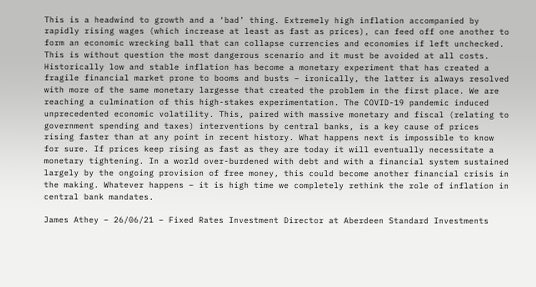This is a headwind to growth and a ‘bad’ thing. Extremely high inflation accompanied by rapidly rising wages (which increase at least as fast as prices), can feed off one another to form an economic wrecking ball that can collapse currencies and economies if left unchecked. This is without question the most dangerous scenario and it must be avoided at all costs. Historically low and stable inflation has become a monetary experiment that has created a fragile financial market prone to booms and busts – ironically, the latter is always resolved with more of the same monetary largesse that created the problem in the first place. We are reaching a culmination of this high-stakes experimentation. The COVID-19 pandemic induced unprecedented economic volatility. This, paired with massive monetary and fiscal (relating to government spending and taxes) interventions by central banks, is a key cause of prices rising faster than at any point in recent history. What happens next is impossible to know for sure. If prices keep rising as fast as they are today it will eventually necessitate a monetary tightening. In a world over-burdened with debt and with a financial system sustained largely by the ongoing provision of free money, this could become another financial crisis in the making. Whatever happens – it is high time we completely rethink the role of inflation in central bank mandates.

James Athey – 26/06/21 – Fixed Rates Investment Director at Aberdeen Standard Investments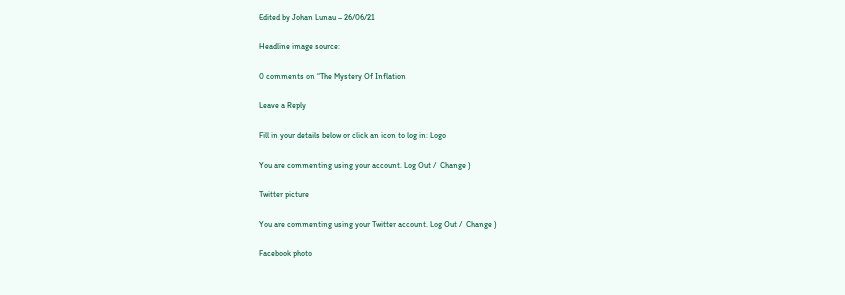Edited by Johan Lunau – 26/06/21

Headline image source:

0 comments on “The Mystery Of Inflation

Leave a Reply

Fill in your details below or click an icon to log in: Logo

You are commenting using your account. Log Out /  Change )

Twitter picture

You are commenting using your Twitter account. Log Out /  Change )

Facebook photo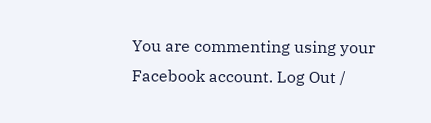You are commenting using your Facebook account. Log Out /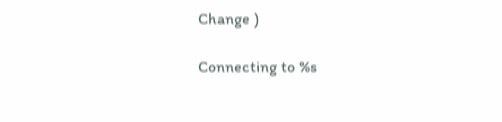Change )

Connecting to %s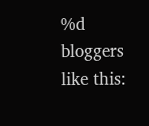%d bloggers like this: